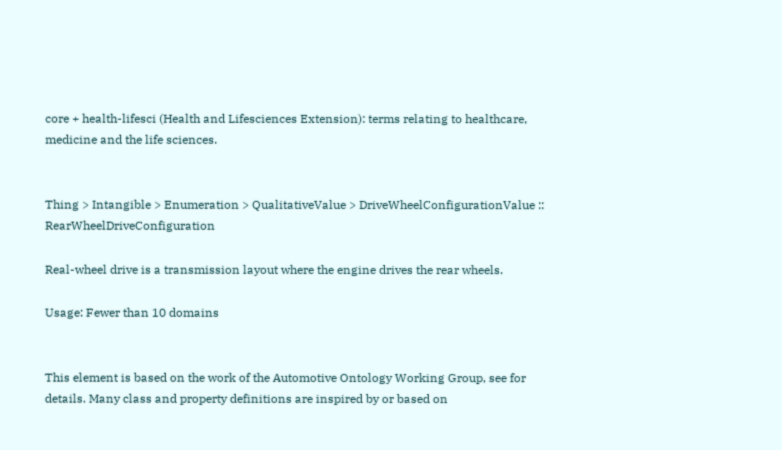core + health-lifesci (Health and Lifesciences Extension): terms relating to healthcare, medicine and the life sciences.


Thing > Intangible > Enumeration > QualitativeValue > DriveWheelConfigurationValue :: RearWheelDriveConfiguration

Real-wheel drive is a transmission layout where the engine drives the rear wheels.

Usage: Fewer than 10 domains


This element is based on the work of the Automotive Ontology Working Group, see for details. Many class and property definitions are inspired by or based on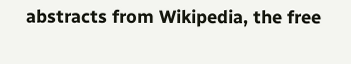abstracts from Wikipedia, the free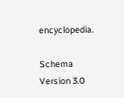encyclopedia.

Schema Version 3.0